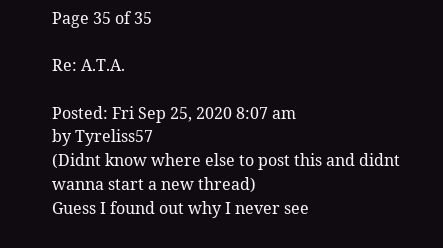Page 35 of 35

Re: A.T.A.

Posted: Fri Sep 25, 2020 8:07 am
by Tyreliss57
(Didnt know where else to post this and didnt wanna start a new thread)
Guess I found out why I never see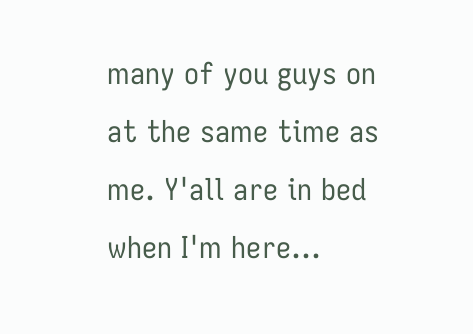many of you guys on at the same time as me. Y'all are in bed when I'm here...